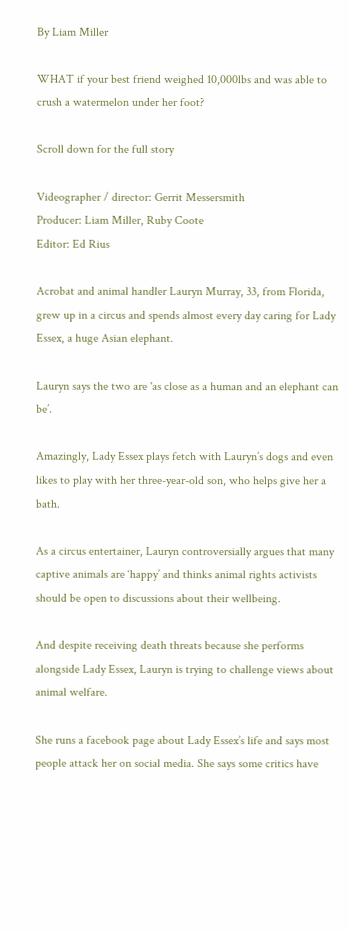By Liam Miller

WHAT if your best friend weighed 10,000lbs and was able to crush a watermelon under her foot?

Scroll down for the full story

Videographer / director: Gerrit Messersmith
Producer: Liam Miller, Ruby Coote
Editor: Ed Rius

Acrobat and animal handler Lauryn Murray, 33, from Florida, grew up in a circus and spends almost every day caring for Lady Essex, a huge Asian elephant.

Lauryn says the two are 'as close as a human and an elephant can be’.

Amazingly, Lady Essex plays fetch with Lauryn’s dogs and even likes to play with her three-year-old son, who helps give her a bath.

As a circus entertainer, Lauryn controversially argues that many captive animals are ‘happy’ and thinks animal rights activists should be open to discussions about their wellbeing.

And despite receiving death threats because she performs alongside Lady Essex, Lauryn is trying to challenge views about animal welfare.

She runs a facebook page about Lady Essex’s life and says most people attack her on social media. She says some critics have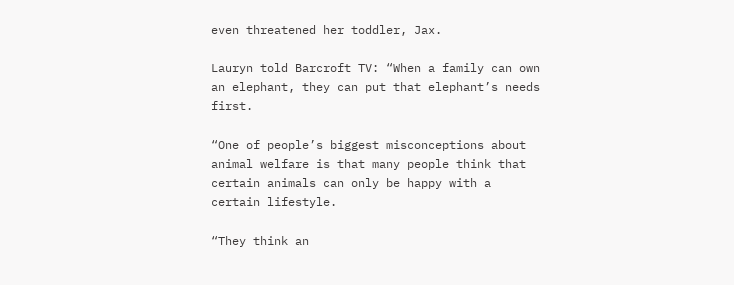even threatened her toddler, Jax.

Lauryn told Barcroft TV: “When a family can own an elephant, they can put that elephant’s needs first.

“One of people’s biggest misconceptions about animal welfare is that many people think that certain animals can only be happy with a certain lifestyle.

“They think an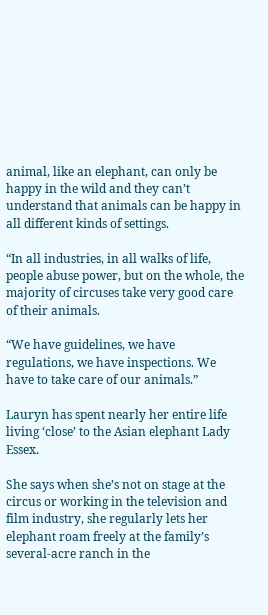animal, like an elephant, can only be happy in the wild and they can’t understand that animals can be happy in all different kinds of settings.

“In all industries, in all walks of life, people abuse power, but on the whole, the majority of circuses take very good care of their animals.

“We have guidelines, we have regulations, we have inspections. We have to take care of our animals.”

Lauryn has spent nearly her entire life living ‘close’ to the Asian elephant Lady Essex.

She says when she’s not on stage at the circus or working in the television and film industry, she regularly lets her elephant roam freely at the family’s several-acre ranch in the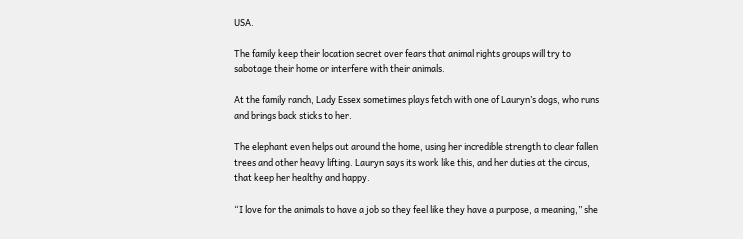USA.

The family keep their location secret over fears that animal rights groups will try to sabotage their home or interfere with their animals.

At the family ranch, Lady Essex sometimes plays fetch with one of Lauryn’s dogs, who runs and brings back sticks to her.

The elephant even helps out around the home, using her incredible strength to clear fallen trees and other heavy lifting. Lauryn says its work like this, and her duties at the circus, that keep her healthy and happy.

“I love for the animals to have a job so they feel like they have a purpose, a meaning,” she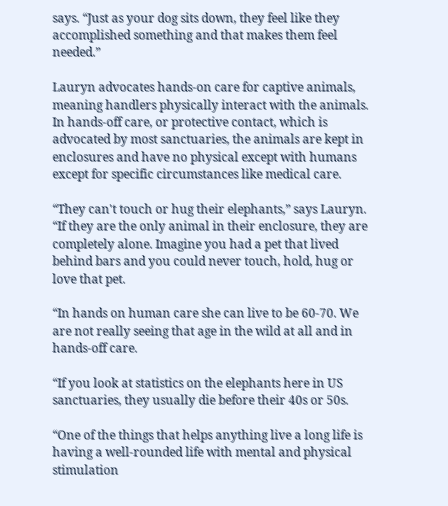says. “Just as your dog sits down, they feel like they accomplished something and that makes them feel needed.”

Lauryn advocates hands-on care for captive animals, meaning handlers physically interact with the animals. In hands-off care, or protective contact, which is advocated by most sanctuaries, the animals are kept in enclosures and have no physical except with humans except for specific circumstances like medical care.

“They can't touch or hug their elephants,” says Lauryn. “If they are the only animal in their enclosure, they are completely alone. Imagine you had a pet that lived behind bars and you could never touch, hold, hug or love that pet.

“In hands on human care she can live to be 60-70. We are not really seeing that age in the wild at all and in hands-off care.

“If you look at statistics on the elephants here in US sanctuaries, they usually die before their 40s or 50s.

“One of the things that helps anything live a long life is having a well-rounded life with mental and physical stimulation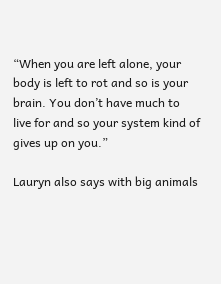“When you are left alone, your body is left to rot and so is your brain. You don’t have much to live for and so your system kind of gives up on you.”

Lauryn also says with big animals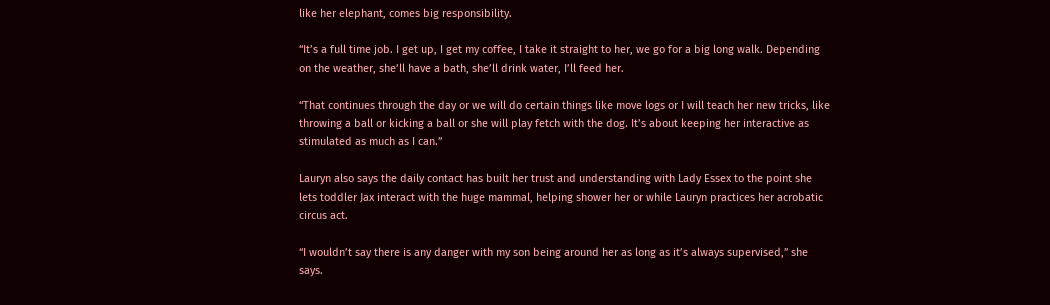like her elephant, comes big responsibility.

“It’s a full time job. I get up, I get my coffee, I take it straight to her, we go for a big long walk. Depending on the weather, she’ll have a bath, she’ll drink water, I’ll feed her.

“That continues through the day or we will do certain things like move logs or I will teach her new tricks, like throwing a ball or kicking a ball or she will play fetch with the dog. It’s about keeping her interactive as stimulated as much as I can.”

Lauryn also says the daily contact has built her trust and understanding with Lady Essex to the point she lets toddler Jax interact with the huge mammal, helping shower her or while Lauryn practices her acrobatic circus act.

“I wouldn’t say there is any danger with my son being around her as long as it’s always supervised,” she says.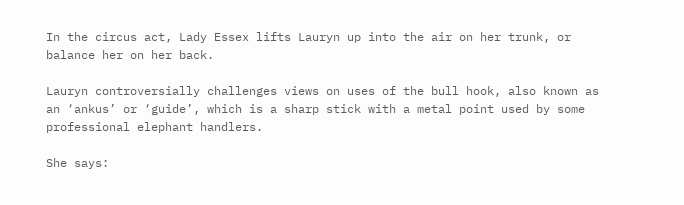In the circus act, Lady Essex lifts Lauryn up into the air on her trunk, or balance her on her back.

Lauryn controversially challenges views on uses of the bull hook, also known as an ‘ankus’ or ‘guide’, which is a sharp stick with a metal point used by some professional elephant handlers.

She says: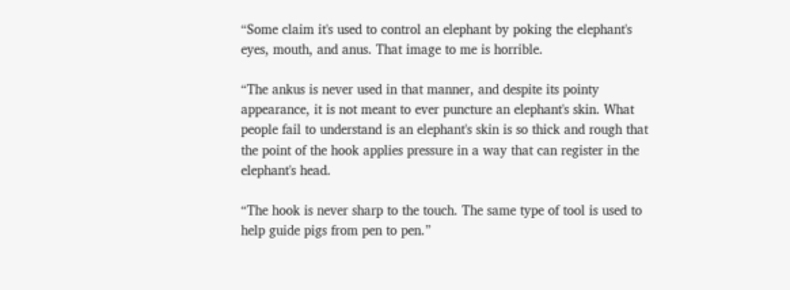“Some claim it's used to control an elephant by poking the elephant's eyes, mouth, and anus. That image to me is horrible.

“The ankus is never used in that manner, and despite its pointy appearance, it is not meant to ever puncture an elephant's skin. What people fail to understand is an elephant's skin is so thick and rough that the point of the hook applies pressure in a way that can register in the elephant's head.

“The hook is never sharp to the touch. The same type of tool is used to help guide pigs from pen to pen.”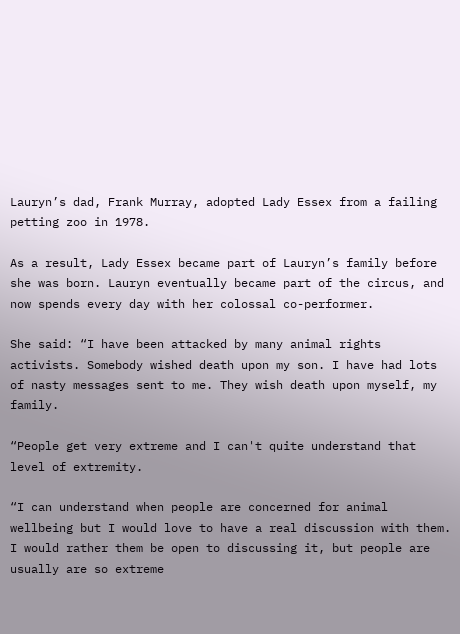Lauryn’s dad, Frank Murray, adopted Lady Essex from a failing petting zoo in 1978.

As a result, Lady Essex became part of Lauryn’s family before she was born. Lauryn eventually became part of the circus, and now spends every day with her colossal co-performer.

She said: “I have been attacked by many animal rights activists. Somebody wished death upon my son. I have had lots of nasty messages sent to me. They wish death upon myself, my family.

“People get very extreme and I can't quite understand that level of extremity.

“I can understand when people are concerned for animal wellbeing but I would love to have a real discussion with them. I would rather them be open to discussing it, but people are usually are so extreme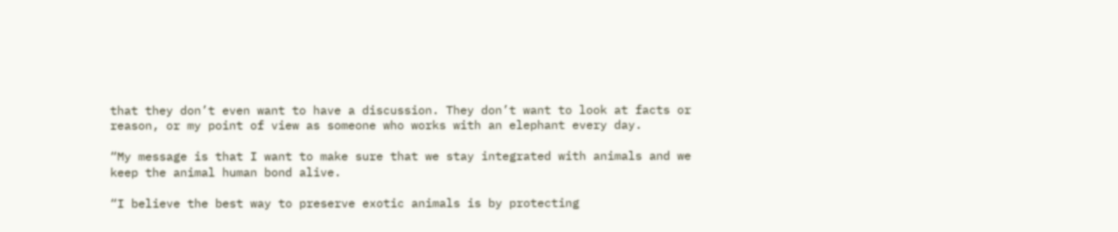that they don’t even want to have a discussion. They don’t want to look at facts or reason, or my point of view as someone who works with an elephant every day.

“My message is that I want to make sure that we stay integrated with animals and we keep the animal human bond alive.

“I believe the best way to preserve exotic animals is by protecting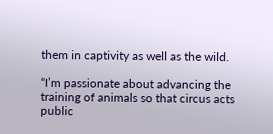them in captivity as well as the wild.

“I’m passionate about advancing the training of animals so that circus acts public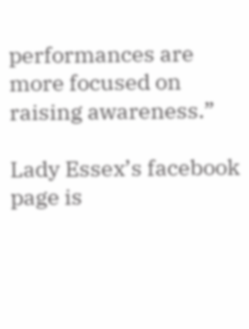performances are more focused on raising awareness.”

Lady Essex’s facebook page is